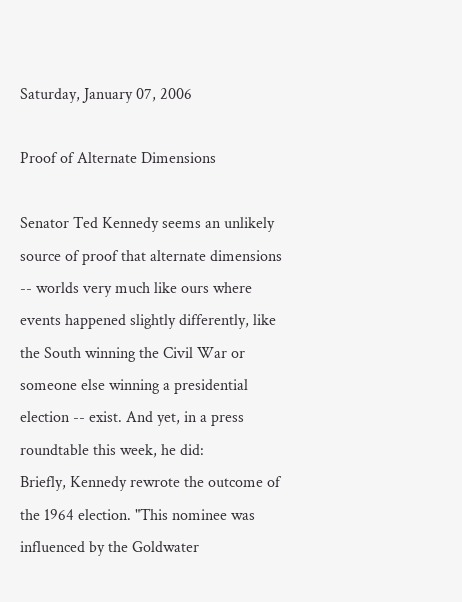Saturday, January 07, 2006

Proof of Alternate Dimensions

Senator Ted Kennedy seems an unlikely source of proof that alternate dimensions -- worlds very much like ours where events happened slightly differently, like the South winning the Civil War or someone else winning a presidential election -- exist. And yet, in a press roundtable this week, he did:
Briefly, Kennedy rewrote the outcome of the 1964 election. "This nominee was influenced by the Goldwater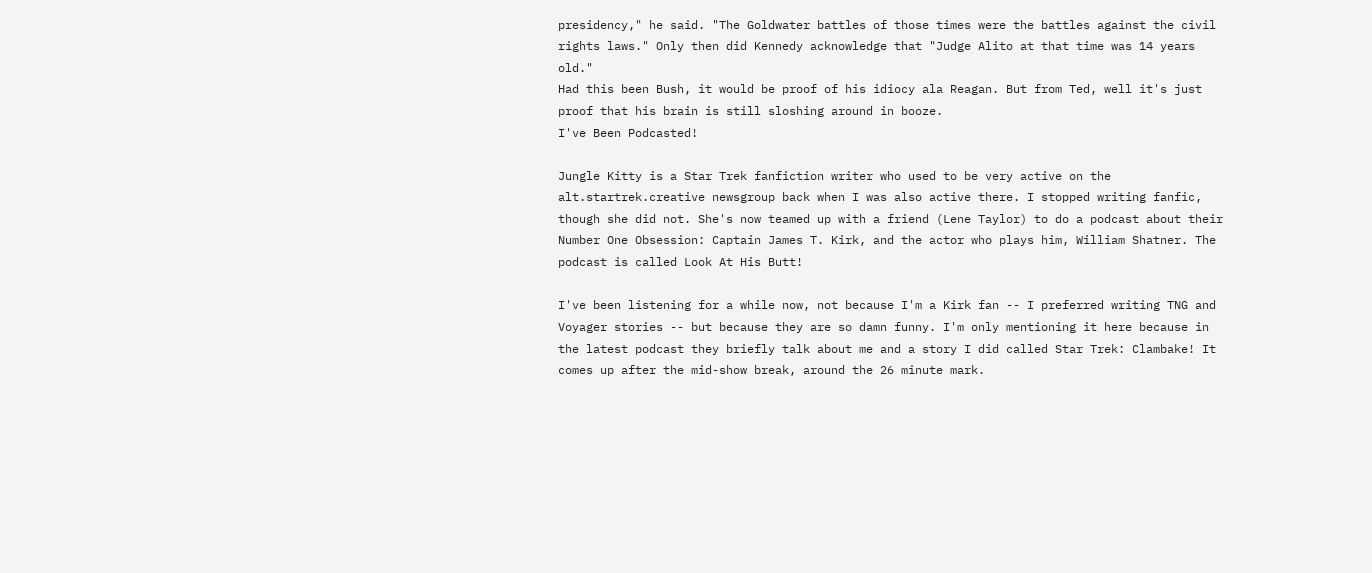presidency," he said. "The Goldwater battles of those times were the battles against the civil rights laws." Only then did Kennedy acknowledge that "Judge Alito at that time was 14 years old."
Had this been Bush, it would be proof of his idiocy ala Reagan. But from Ted, well it's just proof that his brain is still sloshing around in booze.
I've Been Podcasted!

Jungle Kitty is a Star Trek fanfiction writer who used to be very active on the alt.startrek.creative newsgroup back when I was also active there. I stopped writing fanfic, though she did not. She's now teamed up with a friend (Lene Taylor) to do a podcast about their Number One Obsession: Captain James T. Kirk, and the actor who plays him, William Shatner. The podcast is called Look At His Butt!

I've been listening for a while now, not because I'm a Kirk fan -- I preferred writing TNG and Voyager stories -- but because they are so damn funny. I'm only mentioning it here because in the latest podcast they briefly talk about me and a story I did called Star Trek: Clambake! It comes up after the mid-show break, around the 26 minute mark.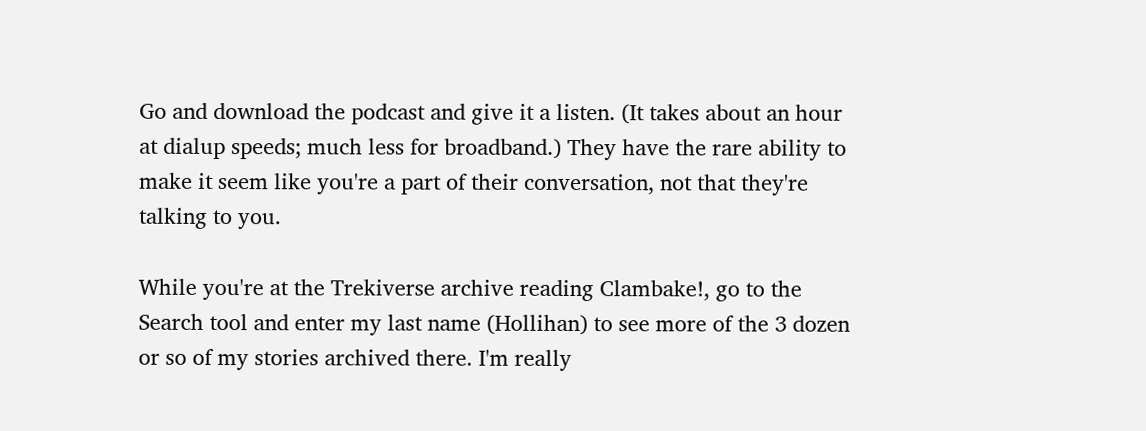Go and download the podcast and give it a listen. (It takes about an hour at dialup speeds; much less for broadband.) They have the rare ability to make it seem like you're a part of their conversation, not that they're talking to you.

While you're at the Trekiverse archive reading Clambake!, go to the Search tool and enter my last name (Hollihan) to see more of the 3 dozen or so of my stories archived there. I'm really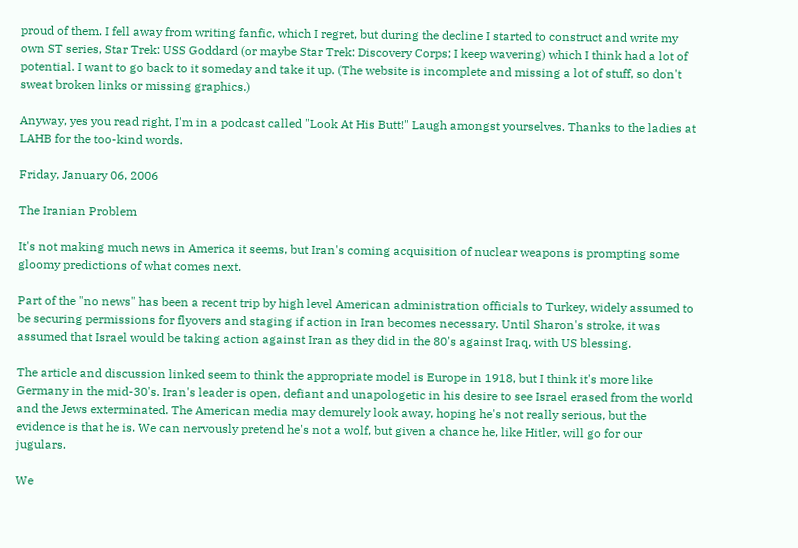proud of them. I fell away from writing fanfic, which I regret, but during the decline I started to construct and write my own ST series, Star Trek: USS Goddard (or maybe Star Trek: Discovery Corps; I keep wavering) which I think had a lot of potential. I want to go back to it someday and take it up. (The website is incomplete and missing a lot of stuff, so don't sweat broken links or missing graphics.)

Anyway, yes you read right, I'm in a podcast called "Look At His Butt!" Laugh amongst yourselves. Thanks to the ladies at LAHB for the too-kind words.

Friday, January 06, 2006

The Iranian Problem

It's not making much news in America it seems, but Iran's coming acquisition of nuclear weapons is prompting some gloomy predictions of what comes next.

Part of the "no news" has been a recent trip by high level American administration officials to Turkey, widely assumed to be securing permissions for flyovers and staging if action in Iran becomes necessary. Until Sharon's stroke, it was assumed that Israel would be taking action against Iran as they did in the 80's against Iraq, with US blessing.

The article and discussion linked seem to think the appropriate model is Europe in 1918, but I think it's more like Germany in the mid-30's. Iran's leader is open, defiant and unapologetic in his desire to see Israel erased from the world and the Jews exterminated. The American media may demurely look away, hoping he's not really serious, but the evidence is that he is. We can nervously pretend he's not a wolf, but given a chance he, like Hitler, will go for our jugulars.

We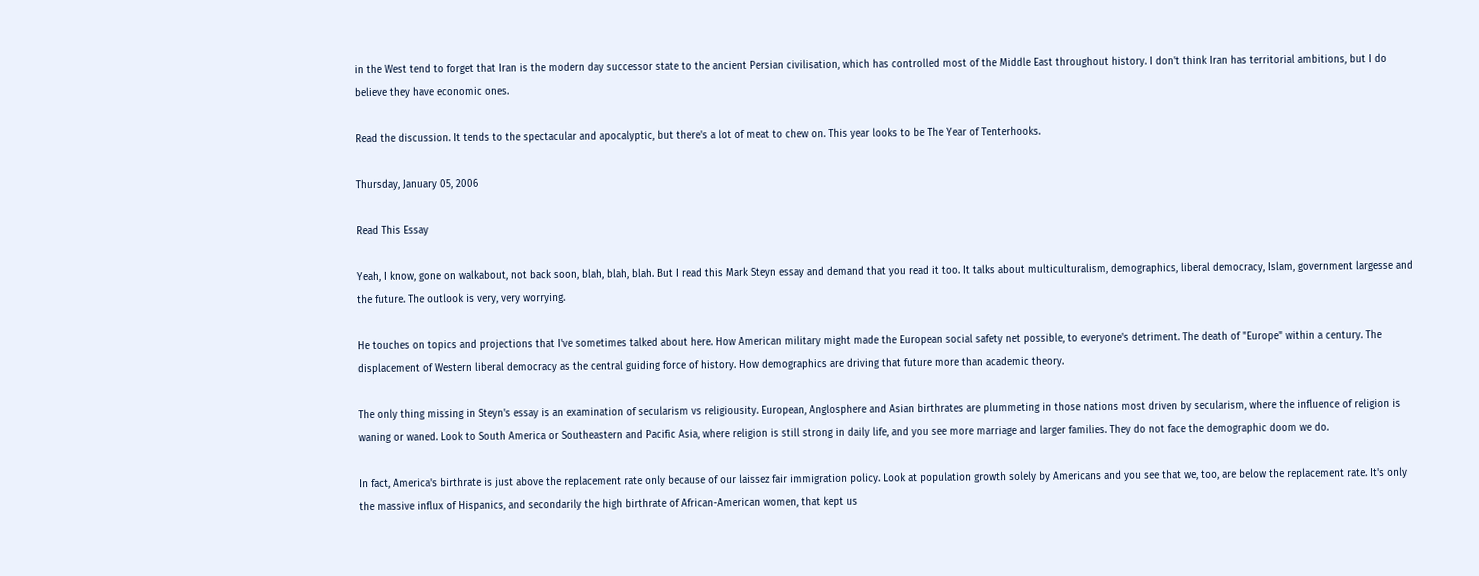in the West tend to forget that Iran is the modern day successor state to the ancient Persian civilisation, which has controlled most of the Middle East throughout history. I don't think Iran has territorial ambitions, but I do believe they have economic ones.

Read the discussion. It tends to the spectacular and apocalyptic, but there's a lot of meat to chew on. This year looks to be The Year of Tenterhooks.

Thursday, January 05, 2006

Read This Essay

Yeah, I know, gone on walkabout, not back soon, blah, blah, blah. But I read this Mark Steyn essay and demand that you read it too. It talks about multiculturalism, demographics, liberal democracy, Islam, government largesse and the future. The outlook is very, very worrying.

He touches on topics and projections that I've sometimes talked about here. How American military might made the European social safety net possible, to everyone's detriment. The death of "Europe" within a century. The displacement of Western liberal democracy as the central guiding force of history. How demographics are driving that future more than academic theory.

The only thing missing in Steyn's essay is an examination of secularism vs religiousity. European, Anglosphere and Asian birthrates are plummeting in those nations most driven by secularism, where the influence of religion is waning or waned. Look to South America or Southeastern and Pacific Asia, where religion is still strong in daily life, and you see more marriage and larger families. They do not face the demographic doom we do.

In fact, America's birthrate is just above the replacement rate only because of our laissez fair immigration policy. Look at population growth solely by Americans and you see that we, too, are below the replacement rate. It's only the massive influx of Hispanics, and secondarily the high birthrate of African-American women, that kept us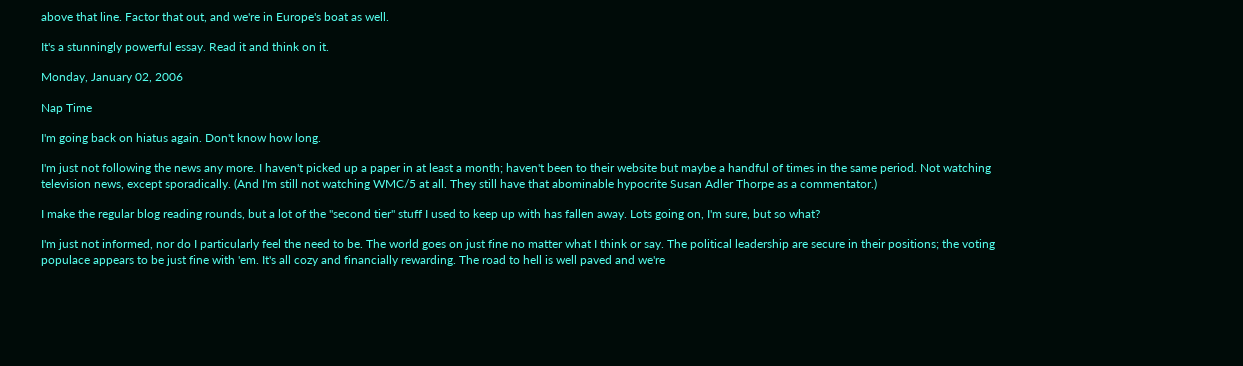above that line. Factor that out, and we're in Europe's boat as well.

It's a stunningly powerful essay. Read it and think on it.

Monday, January 02, 2006

Nap Time

I'm going back on hiatus again. Don't know how long.

I'm just not following the news any more. I haven't picked up a paper in at least a month; haven't been to their website but maybe a handful of times in the same period. Not watching television news, except sporadically. (And I'm still not watching WMC/5 at all. They still have that abominable hypocrite Susan Adler Thorpe as a commentator.)

I make the regular blog reading rounds, but a lot of the "second tier" stuff I used to keep up with has fallen away. Lots going on, I'm sure, but so what?

I'm just not informed, nor do I particularly feel the need to be. The world goes on just fine no matter what I think or say. The political leadership are secure in their positions; the voting populace appears to be just fine with 'em. It's all cozy and financially rewarding. The road to hell is well paved and we're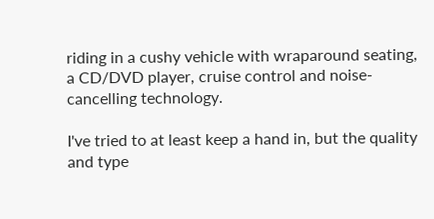riding in a cushy vehicle with wraparound seating, a CD/DVD player, cruise control and noise-cancelling technology.

I've tried to at least keep a hand in, but the quality and type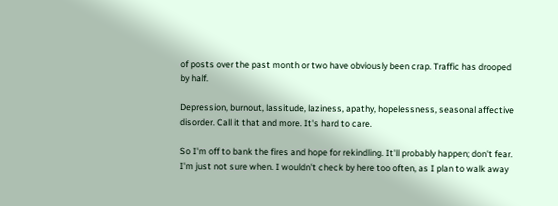of posts over the past month or two have obviously been crap. Traffic has drooped by half.

Depression, burnout, lassitude, laziness, apathy, hopelessness, seasonal affective disorder. Call it that and more. It's hard to care.

So I'm off to bank the fires and hope for rekindling. It'll probably happen; don't fear. I'm just not sure when. I wouldn't check by here too often, as I plan to walk away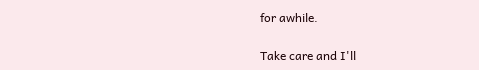for awhile.

Take care and I'll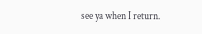see ya when I return.